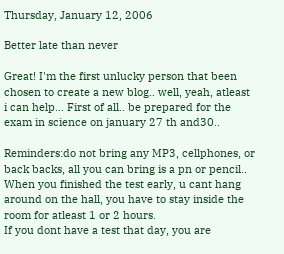Thursday, January 12, 2006

Better late than never

Great! I'm the first unlucky person that been chosen to create a new blog.. well, yeah, atleast i can help... First of all.. be prepared for the exam in science on january 27 th and30..

Reminders:do not bring any MP3, cellphones, or back backs, all you can bring is a pn or pencil.. When you finished the test early, u cant hang around on the hall, you have to stay inside the room for atleast 1 or 2 hours.
If you dont have a test that day, you are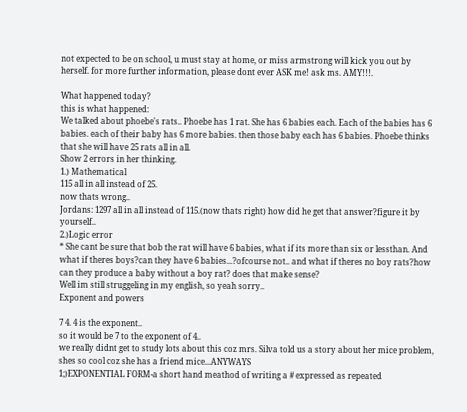not expected to be on school, u must stay at home, or miss armstrong will kick you out by herself. for more further information, please dont ever ASK me! ask ms. AMY!!!.

What happened today?
this is what happened:
We talked about phoebe's rats.. Phoebe has 1 rat. She has 6 babies each. Each of the babies has 6 babies. each of their baby has 6 more babies. then those baby each has 6 babies. Phoebe thinks that she will have 25 rats all in all.
Show 2 errors in her thinking.
1.) Mathematical
115 all in all instead of 25.
now thats wrong..
Jordans: 1297 all in all instead of 115.(now thats right) how did he get that answer?figure it by yourself..
2.)Logic error
* She cant be sure that bob the rat will have 6 babies, what if its more than six or lessthan. And what if theres boys?can they have 6 babies...?ofcourse not.. and what if theres no boy rats?how can they produce a baby without a boy rat? does that make sense?
Well im still struggeling in my english, so yeah sorry..
Exponent and powers

7 4. 4 is the exponent..
so it would be 7 to the exponent of 4..
we really didnt get to study lots about this coz mrs. Silva told us a story about her mice problem, shes so cool coz she has a friend mice...ANYWAYS
1;)EXPONENTIAL FORM-a short hand meathod of writing a # expressed as repeated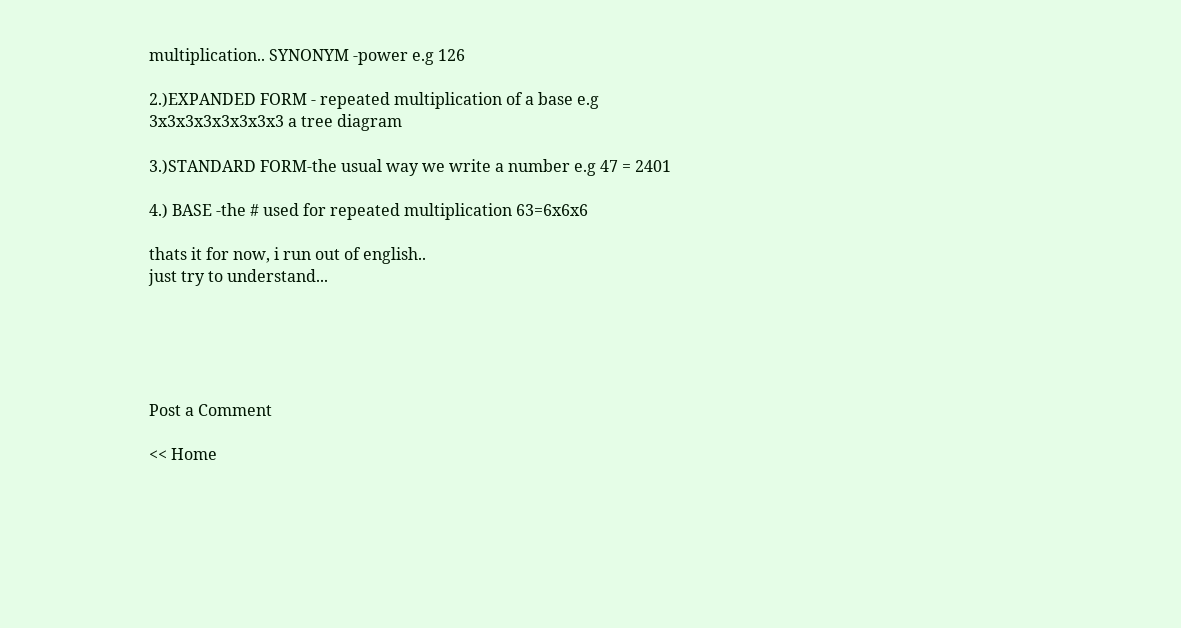multiplication.. SYNONYM -power e.g 126

2.)EXPANDED FORM - repeated multiplication of a base e.g 3x3x3x3x3x3x3x3 a tree diagram

3.)STANDARD FORM-the usual way we write a number e.g 47 = 2401

4.) BASE -the # used for repeated multiplication 63=6x6x6

thats it for now, i run out of english..
just try to understand...





Post a Comment

<< Home